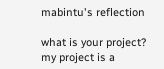mabintu's reflection

what is your project?
my project is a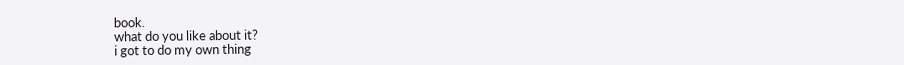book.
what do you like about it?
i got to do my own thing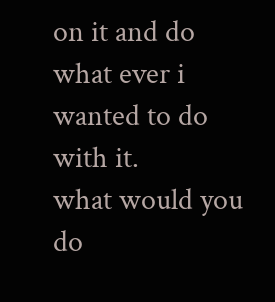on it and do what ever i wanted to do with it.
what would you do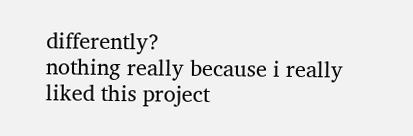differently?
nothing really because i really liked this project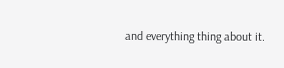and everything thing about it.